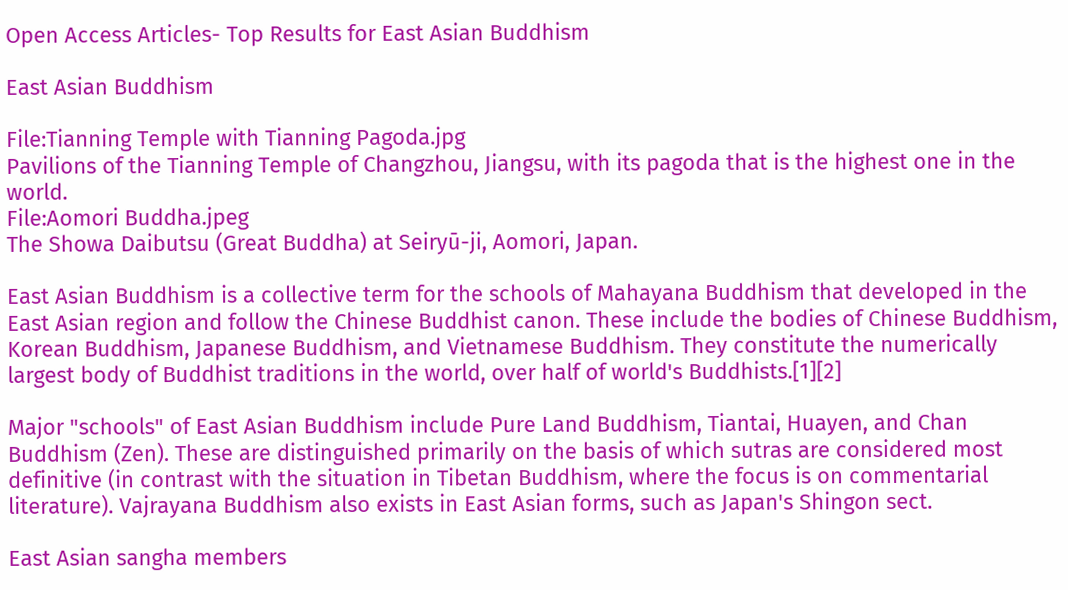Open Access Articles- Top Results for East Asian Buddhism

East Asian Buddhism

File:Tianning Temple with Tianning Pagoda.jpg
Pavilions of the Tianning Temple of Changzhou, Jiangsu, with its pagoda that is the highest one in the world.
File:Aomori Buddha.jpeg
The Showa Daibutsu (Great Buddha) at Seiryū-ji, Aomori, Japan.

East Asian Buddhism is a collective term for the schools of Mahayana Buddhism that developed in the East Asian region and follow the Chinese Buddhist canon. These include the bodies of Chinese Buddhism, Korean Buddhism, Japanese Buddhism, and Vietnamese Buddhism. They constitute the numerically largest body of Buddhist traditions in the world, over half of world's Buddhists.[1][2]

Major "schools" of East Asian Buddhism include Pure Land Buddhism, Tiantai, Huayen, and Chan Buddhism (Zen). These are distinguished primarily on the basis of which sutras are considered most definitive (in contrast with the situation in Tibetan Buddhism, where the focus is on commentarial literature). Vajrayana Buddhism also exists in East Asian forms, such as Japan's Shingon sect.

East Asian sangha members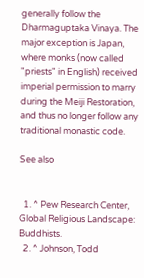generally follow the Dharmaguptaka Vinaya. The major exception is Japan, where monks (now called "priests" in English) received imperial permission to marry during the Meiji Restoration, and thus no longer follow any traditional monastic code.

See also


  1. ^ Pew Research Center, Global Religious Landscape: Buddhists.
  2. ^ Johnson, Todd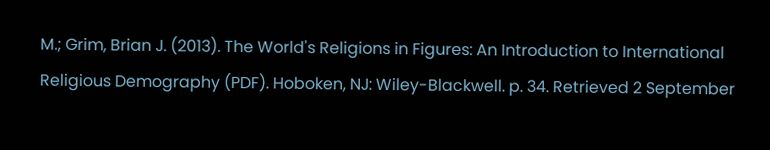M.; Grim, Brian J. (2013). The World's Religions in Figures: An Introduction to International Religious Demography (PDF). Hoboken, NJ: Wiley-Blackwell. p. 34. Retrieved 2 September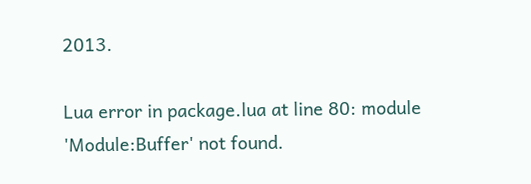2013.

Lua error in package.lua at line 80: module 'Module:Buffer' not found.